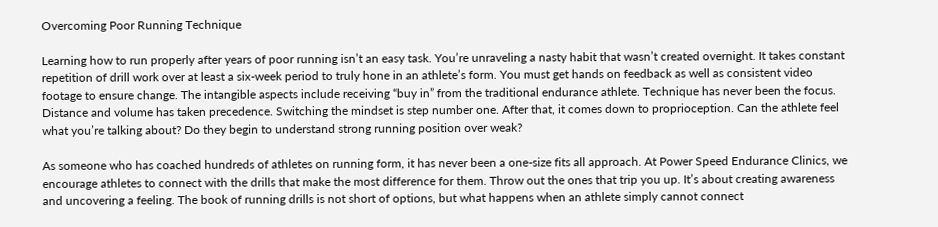Overcoming Poor Running Technique

Learning how to run properly after years of poor running isn’t an easy task. You’re unraveling a nasty habit that wasn’t created overnight. It takes constant repetition of drill work over at least a six-week period to truly hone in an athlete’s form. You must get hands on feedback as well as consistent video footage to ensure change. The intangible aspects include receiving “buy in” from the traditional endurance athlete. Technique has never been the focus. Distance and volume has taken precedence. Switching the mindset is step number one. After that, it comes down to proprioception. Can the athlete feel what you’re talking about? Do they begin to understand strong running position over weak?

As someone who has coached hundreds of athletes on running form, it has never been a one-size fits all approach. At Power Speed Endurance Clinics, we encourage athletes to connect with the drills that make the most difference for them. Throw out the ones that trip you up. It’s about creating awareness and uncovering a feeling. The book of running drills is not short of options, but what happens when an athlete simply cannot connect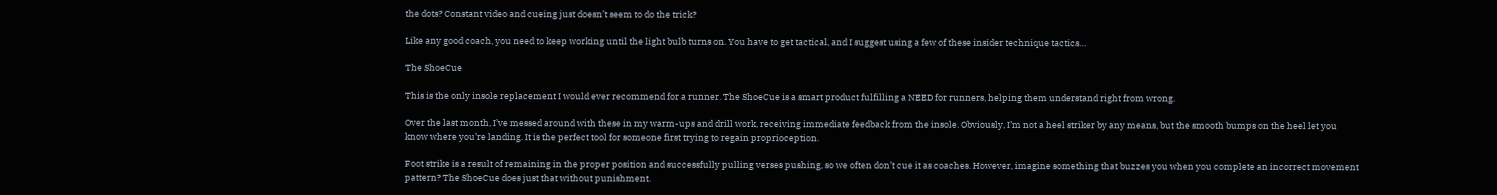the dots? Constant video and cueing just doesn’t seem to do the trick?

Like any good coach, you need to keep working until the light bulb turns on. You have to get tactical, and I suggest using a few of these insider technique tactics…

The ShoeCue

This is the only insole replacement I would ever recommend for a runner. The ShoeCue is a smart product fulfilling a NEED for runners, helping them understand right from wrong.

Over the last month, I’ve messed around with these in my warm-ups and drill work, receiving immediate feedback from the insole. Obviously, I’m not a heel striker by any means, but the smooth bumps on the heel let you know where you’re landing. It is the perfect tool for someone first trying to regain proprioception.

Foot strike is a result of remaining in the proper position and successfully pulling verses pushing, so we often don’t cue it as coaches. However, imagine something that buzzes you when you complete an incorrect movement pattern? The ShoeCue does just that without punishment.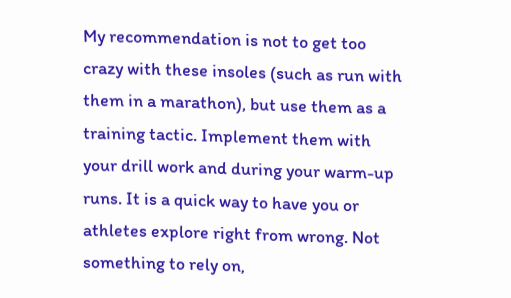My recommendation is not to get too crazy with these insoles (such as run with them in a marathon), but use them as a training tactic. Implement them with your drill work and during your warm-up runs. It is a quick way to have you or athletes explore right from wrong. Not something to rely on,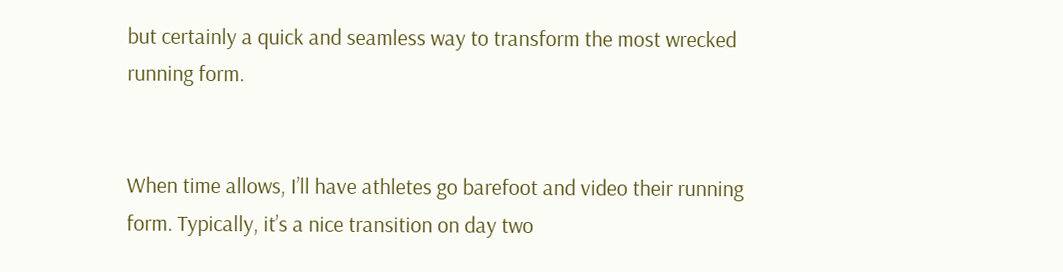but certainly a quick and seamless way to transform the most wrecked running form.


When time allows, I’ll have athletes go barefoot and video their running form. Typically, it’s a nice transition on day two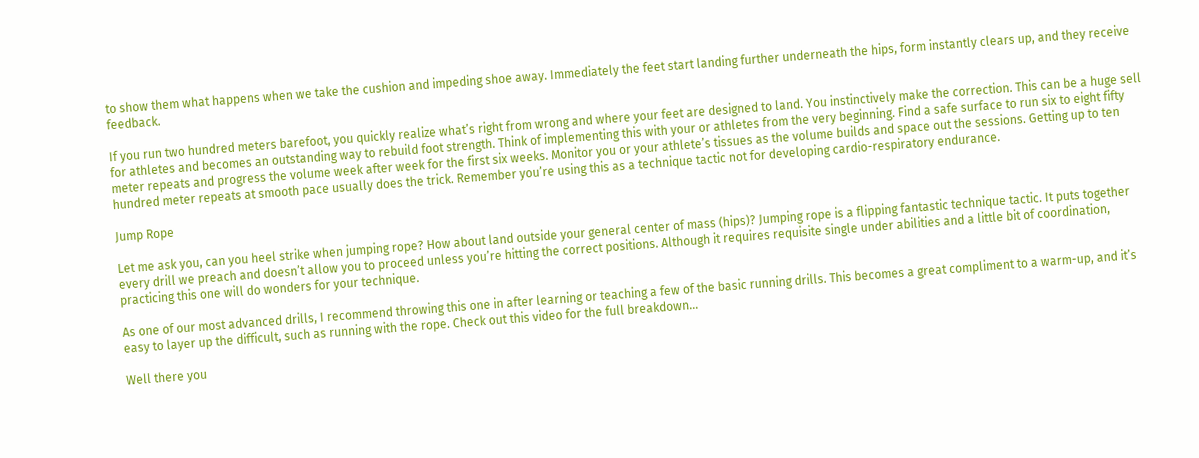to show them what happens when we take the cushion and impeding shoe away. Immediately the feet start landing further underneath the hips, form instantly clears up, and they receive feedback.

If you run two hundred meters barefoot, you quickly realize what’s right from wrong and where your feet are designed to land. You instinctively make the correction. This can be a huge sell for athletes and becomes an outstanding way to rebuild foot strength. Think of implementing this with your or athletes from the very beginning. Find a safe surface to run six to eight fifty meter repeats and progress the volume week after week for the first six weeks. Monitor you or your athlete’s tissues as the volume builds and space out the sessions. Getting up to ten hundred meter repeats at smooth pace usually does the trick. Remember you’re using this as a technique tactic not for developing cardio-respiratory endurance.

Jump Rope

Let me ask you, can you heel strike when jumping rope? How about land outside your general center of mass (hips)? Jumping rope is a flipping fantastic technique tactic. It puts together every drill we preach and doesn’t allow you to proceed unless you’re hitting the correct positions. Although it requires requisite single under abilities and a little bit of coordination, practicing this one will do wonders for your technique.

As one of our most advanced drills, I recommend throwing this one in after learning or teaching a few of the basic running drills. This becomes a great compliment to a warm-up, and it’s easy to layer up the difficult, such as running with the rope. Check out this video for the full breakdown…

Well there you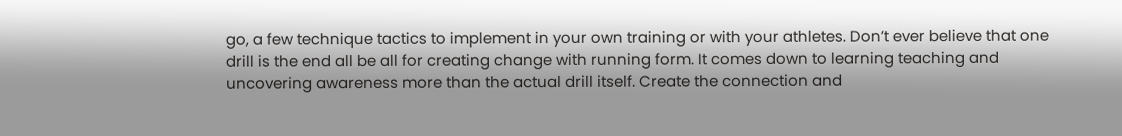go, a few technique tactics to implement in your own training or with your athletes. Don’t ever believe that one drill is the end all be all for creating change with running form. It comes down to learning teaching and uncovering awareness more than the actual drill itself. Create the connection and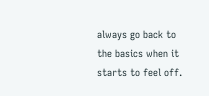always go back to the basics when it starts to feel off.